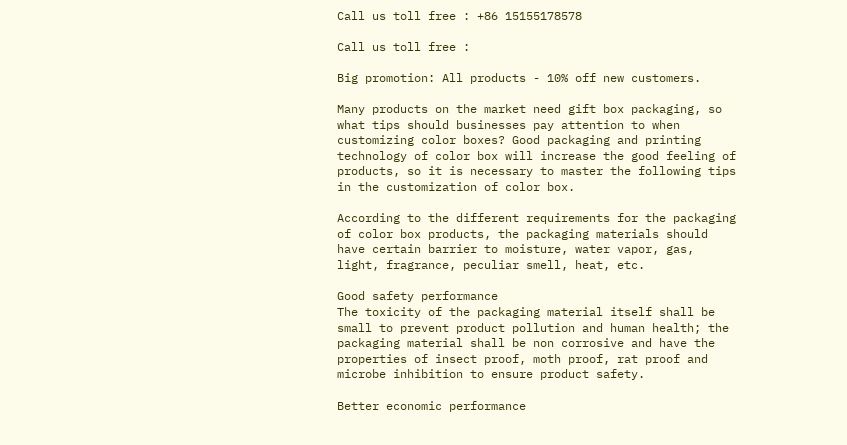Call us toll free : +86 15155178578

Call us toll free :

Big promotion: All products - 10% off new customers.

Many products on the market need gift box packaging, so what tips should businesses pay attention to when customizing color boxes? Good packaging and printing technology of color box will increase the good feeling of products, so it is necessary to master the following tips in the customization of color box.

According to the different requirements for the packaging of color box products, the packaging materials should have certain barrier to moisture, water vapor, gas, light, fragrance, peculiar smell, heat, etc.

Good safety performance
The toxicity of the packaging material itself shall be small to prevent product pollution and human health; the packaging material shall be non corrosive and have the properties of insect proof, moth proof, rat proof and microbe inhibition to ensure product safety.

Better economic performance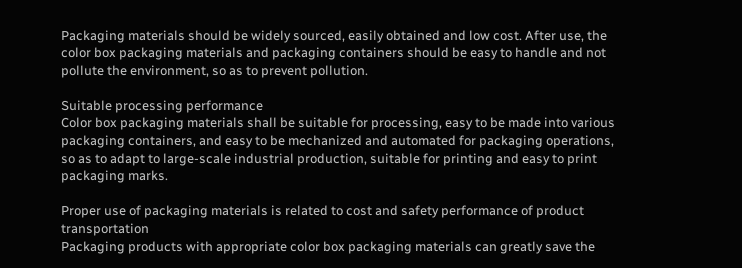Packaging materials should be widely sourced, easily obtained and low cost. After use, the color box packaging materials and packaging containers should be easy to handle and not pollute the environment, so as to prevent pollution.

Suitable processing performance
Color box packaging materials shall be suitable for processing, easy to be made into various packaging containers, and easy to be mechanized and automated for packaging operations, so as to adapt to large-scale industrial production, suitable for printing and easy to print packaging marks.

Proper use of packaging materials is related to cost and safety performance of product transportation
Packaging products with appropriate color box packaging materials can greatly save the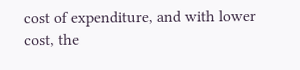cost of expenditure, and with lower cost, the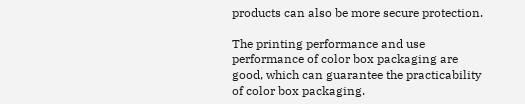products can also be more secure protection.

The printing performance and use performance of color box packaging are good, which can guarantee the practicability of color box packaging.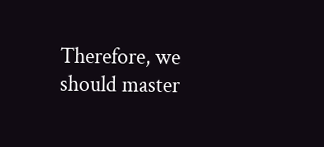Therefore, we should master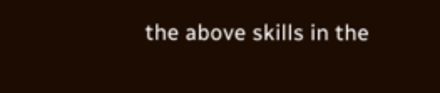the above skills in the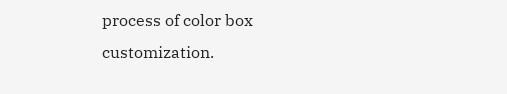process of color box customization.